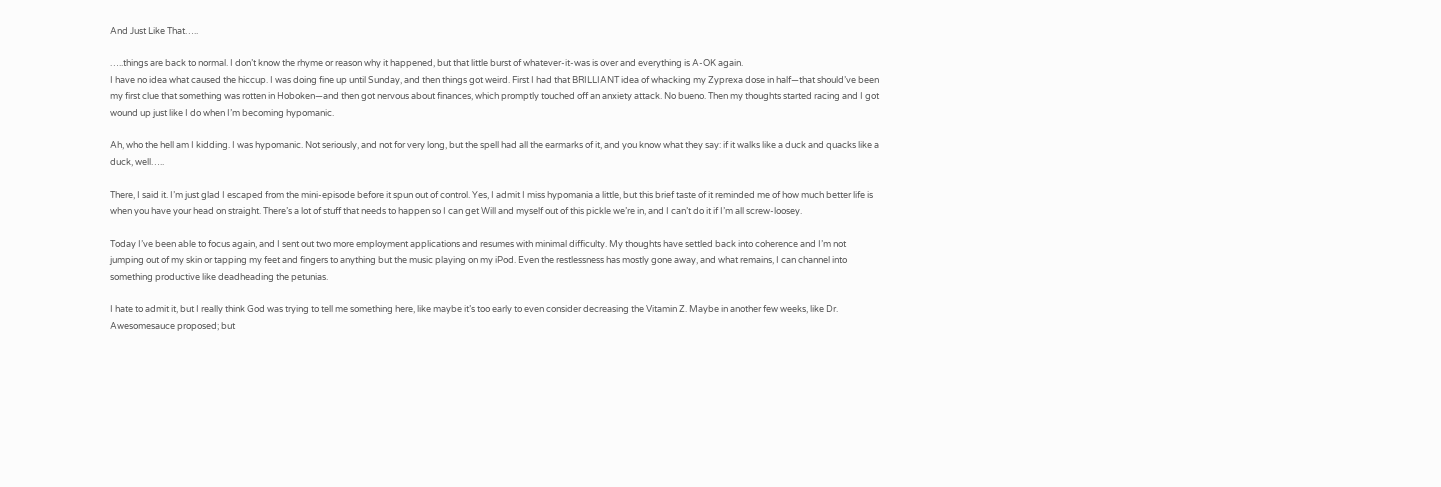And Just Like That…..

…..things are back to normal. I don’t know the rhyme or reason why it happened, but that little burst of whatever-it-was is over and everything is A-OK again.
I have no idea what caused the hiccup. I was doing fine up until Sunday, and then things got weird. First I had that BRILLIANT idea of whacking my Zyprexa dose in half—that should’ve been my first clue that something was rotten in Hoboken—and then got nervous about finances, which promptly touched off an anxiety attack. No bueno. Then my thoughts started racing and I got wound up just like I do when I’m becoming hypomanic.

Ah, who the hell am I kidding. I was hypomanic. Not seriously, and not for very long, but the spell had all the earmarks of it, and you know what they say: if it walks like a duck and quacks like a duck, well…..

There, I said it. I’m just glad I escaped from the mini-episode before it spun out of control. Yes, I admit I miss hypomania a little, but this brief taste of it reminded me of how much better life is when you have your head on straight. There’s a lot of stuff that needs to happen so I can get Will and myself out of this pickle we’re in, and I can’t do it if I’m all screw-loosey.

Today I’ve been able to focus again, and I sent out two more employment applications and resumes with minimal difficulty. My thoughts have settled back into coherence and I’m not jumping out of my skin or tapping my feet and fingers to anything but the music playing on my iPod. Even the restlessness has mostly gone away, and what remains, I can channel into something productive like deadheading the petunias.

I hate to admit it, but I really think God was trying to tell me something here, like maybe it’s too early to even consider decreasing the Vitamin Z. Maybe in another few weeks, like Dr. Awesomesauce proposed; but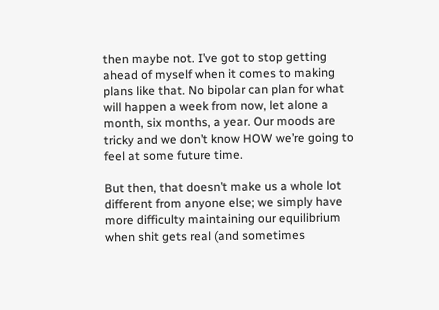then maybe not. I’ve got to stop getting ahead of myself when it comes to making plans like that. No bipolar can plan for what will happen a week from now, let alone a month, six months, a year. Our moods are tricky and we don’t know HOW we’re going to feel at some future time.

But then, that doesn’t make us a whole lot different from anyone else; we simply have more difficulty maintaining our equilibrium when shit gets real (and sometimes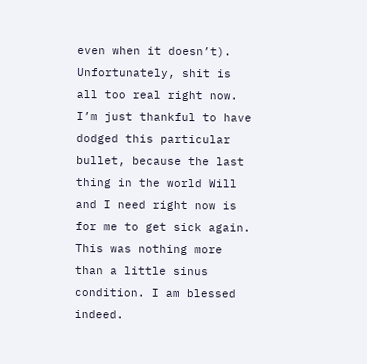even when it doesn’t). Unfortunately, shit is all too real right now. I’m just thankful to have dodged this particular bullet, because the last thing in the world Will and I need right now is for me to get sick again. This was nothing more than a little sinus condition. I am blessed indeed.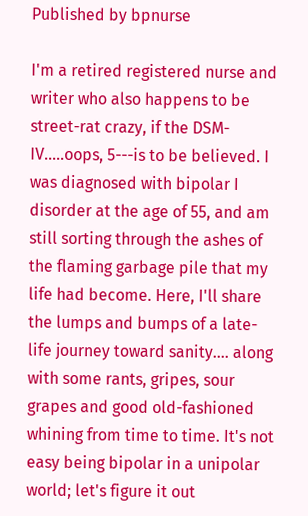Published by bpnurse

I'm a retired registered nurse and writer who also happens to be street-rat crazy, if the DSM-IV.....oops, 5---is to be believed. I was diagnosed with bipolar I disorder at the age of 55, and am still sorting through the ashes of the flaming garbage pile that my life had become. Here, I'll share the lumps and bumps of a late-life journey toward sanity.... along with some rants, gripes, sour grapes and good old-fashioned whining from time to time. It's not easy being bipolar in a unipolar world; let's figure it out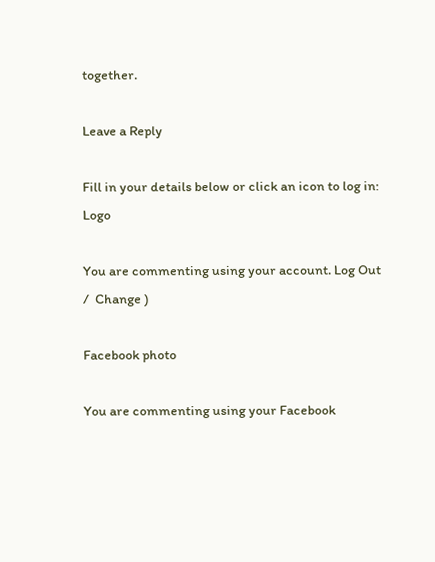together.

Leave a Reply

Fill in your details below or click an icon to log in: Logo

You are commenting using your account. Log Out /  Change )

Facebook photo

You are commenting using your Facebook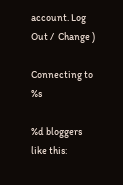account. Log Out /  Change )

Connecting to %s

%d bloggers like this: